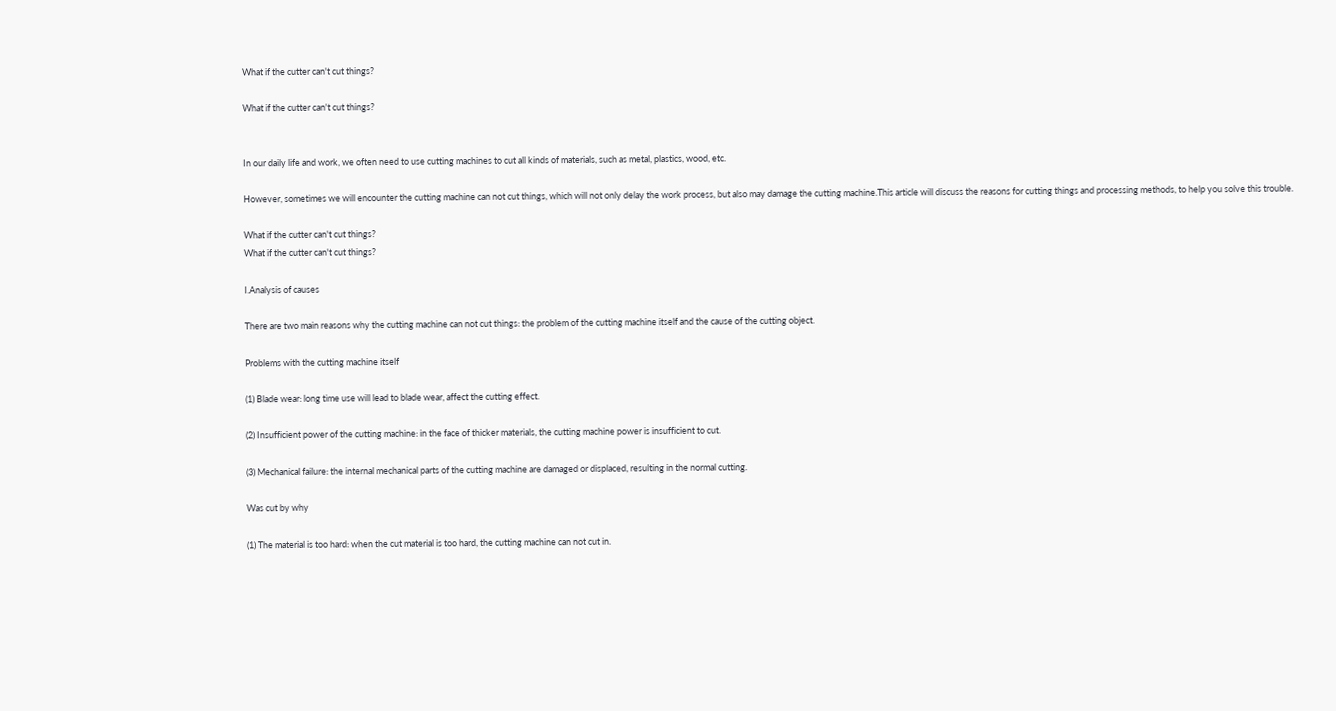What if the cutter can't cut things?

What if the cutter can't cut things?


In our daily life and work, we often need to use cutting machines to cut all kinds of materials, such as metal, plastics, wood, etc.

However, sometimes we will encounter the cutting machine can not cut things, which will not only delay the work process, but also may damage the cutting machine.This article will discuss the reasons for cutting things and processing methods, to help you solve this trouble.

What if the cutter can't cut things?
What if the cutter can't cut things?

I.Analysis of causes

There are two main reasons why the cutting machine can not cut things: the problem of the cutting machine itself and the cause of the cutting object.

Problems with the cutting machine itself

(1) Blade wear: long time use will lead to blade wear, affect the cutting effect.

(2) Insufficient power of the cutting machine: in the face of thicker materials, the cutting machine power is insufficient to cut.

(3) Mechanical failure: the internal mechanical parts of the cutting machine are damaged or displaced, resulting in the normal cutting.

Was cut by why

(1) The material is too hard: when the cut material is too hard, the cutting machine can not cut in.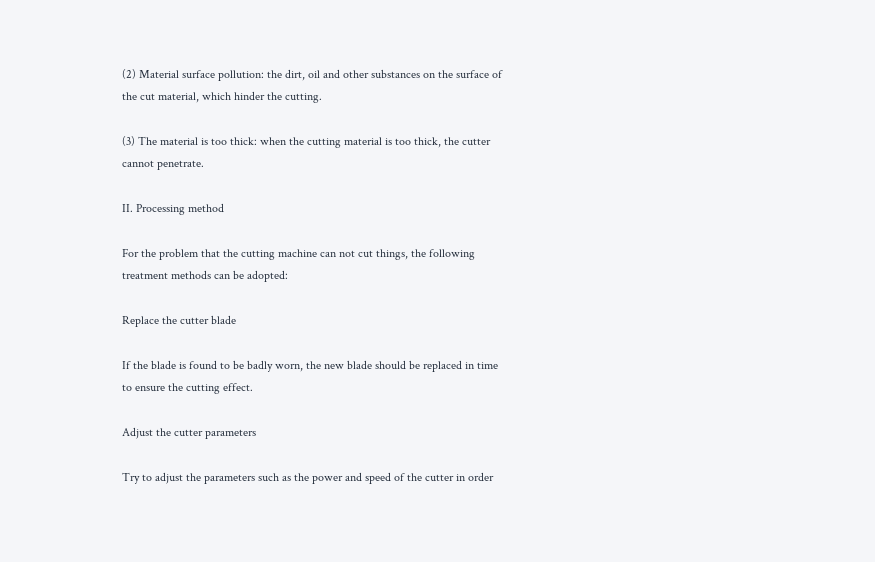(2) Material surface pollution: the dirt, oil and other substances on the surface of the cut material, which hinder the cutting.

(3) The material is too thick: when the cutting material is too thick, the cutter cannot penetrate.

II. Processing method

For the problem that the cutting machine can not cut things, the following treatment methods can be adopted:

Replace the cutter blade

If the blade is found to be badly worn, the new blade should be replaced in time to ensure the cutting effect.

Adjust the cutter parameters

Try to adjust the parameters such as the power and speed of the cutter in order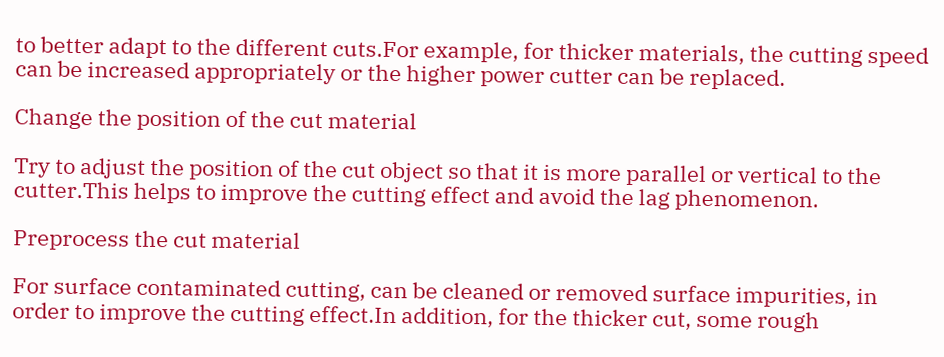to better adapt to the different cuts.For example, for thicker materials, the cutting speed can be increased appropriately or the higher power cutter can be replaced.

Change the position of the cut material

Try to adjust the position of the cut object so that it is more parallel or vertical to the cutter.This helps to improve the cutting effect and avoid the lag phenomenon.

Preprocess the cut material

For surface contaminated cutting, can be cleaned or removed surface impurities, in order to improve the cutting effect.In addition, for the thicker cut, some rough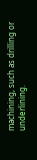machining, such as drilling or underlining.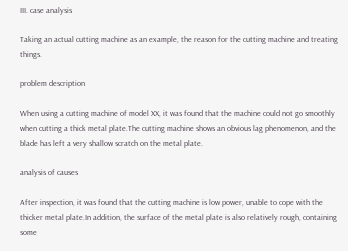III. case analysis

Taking an actual cutting machine as an example, the reason for the cutting machine and treating things.

problem description

When using a cutting machine of model XX, it was found that the machine could not go smoothly when cutting a thick metal plate.The cutting machine shows an obvious lag phenomenon, and the blade has left a very shallow scratch on the metal plate.

analysis of causes

After inspection, it was found that the cutting machine is low power, unable to cope with the thicker metal plate.In addition, the surface of the metal plate is also relatively rough, containing some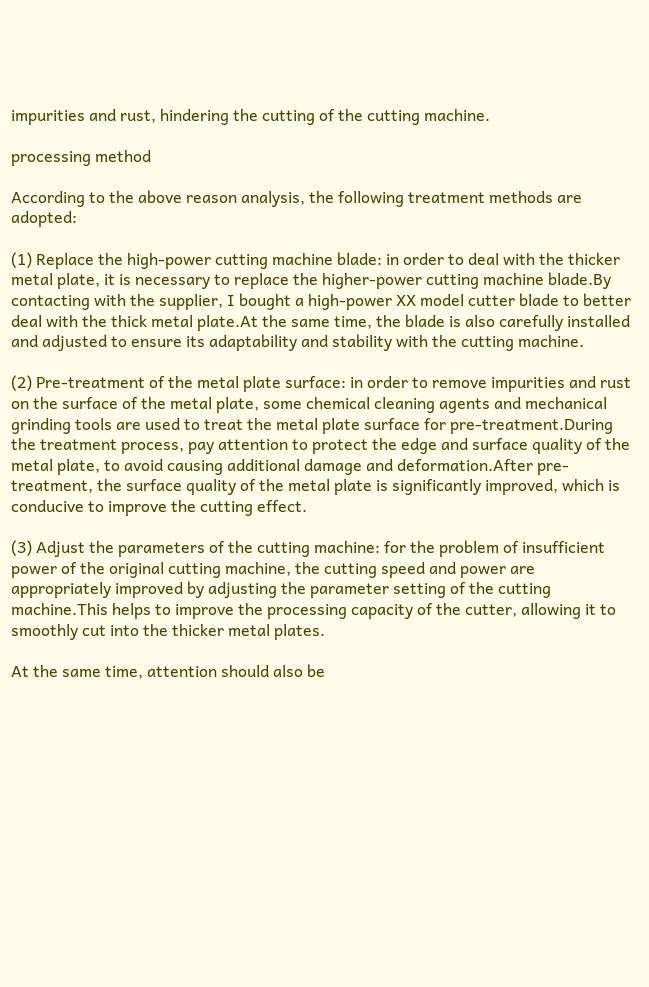impurities and rust, hindering the cutting of the cutting machine.

processing method

According to the above reason analysis, the following treatment methods are adopted:

(1) Replace the high-power cutting machine blade: in order to deal with the thicker metal plate, it is necessary to replace the higher-power cutting machine blade.By contacting with the supplier, I bought a high-power XX model cutter blade to better deal with the thick metal plate.At the same time, the blade is also carefully installed and adjusted to ensure its adaptability and stability with the cutting machine.

(2) Pre-treatment of the metal plate surface: in order to remove impurities and rust on the surface of the metal plate, some chemical cleaning agents and mechanical grinding tools are used to treat the metal plate surface for pre-treatment.During the treatment process, pay attention to protect the edge and surface quality of the metal plate, to avoid causing additional damage and deformation.After pre-treatment, the surface quality of the metal plate is significantly improved, which is conducive to improve the cutting effect.

(3) Adjust the parameters of the cutting machine: for the problem of insufficient power of the original cutting machine, the cutting speed and power are appropriately improved by adjusting the parameter setting of the cutting machine.This helps to improve the processing capacity of the cutter, allowing it to smoothly cut into the thicker metal plates.

At the same time, attention should also be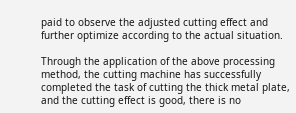paid to observe the adjusted cutting effect and further optimize according to the actual situation.

Through the application of the above processing method, the cutting machine has successfully completed the task of cutting the thick metal plate, and the cutting effect is good, there is no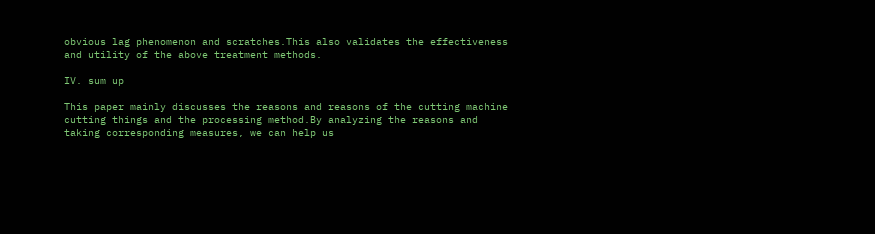obvious lag phenomenon and scratches.This also validates the effectiveness and utility of the above treatment methods.

IV. sum up

This paper mainly discusses the reasons and reasons of the cutting machine cutting things and the processing method.By analyzing the reasons and taking corresponding measures, we can help us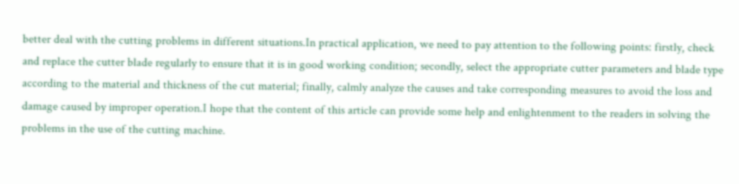better deal with the cutting problems in different situations.In practical application, we need to pay attention to the following points: firstly, check and replace the cutter blade regularly to ensure that it is in good working condition; secondly, select the appropriate cutter parameters and blade type according to the material and thickness of the cut material; finally, calmly analyze the causes and take corresponding measures to avoid the loss and damage caused by improper operation.I hope that the content of this article can provide some help and enlightenment to the readers in solving the problems in the use of the cutting machine.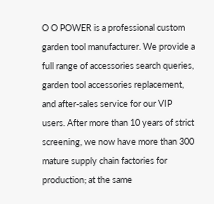O O POWER is a professional custom garden tool manufacturer. We provide a full range of accessories search queries, garden tool accessories replacement, and after-sales service for our VIP users. After more than 10 years of strict screening, we now have more than 300 mature supply chain factories for production; at the same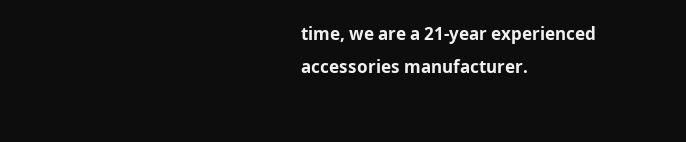time, we are a 21-year experienced accessories manufacturer.